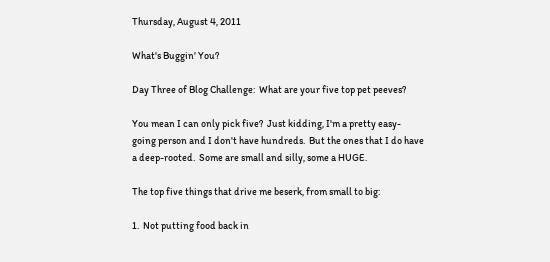Thursday, August 4, 2011

What's Buggin' You?

Day Three of Blog Challenge:  What are your five top pet peeves?

You mean I can only pick five?  Just kidding, I'm a pretty easy-going person and I don't have hundreds.  But the ones that I do have a deep-rooted.  Some are small and silly, some a HUGE.

The top five things that drive me beserk, from small to big:

1.  Not putting food back in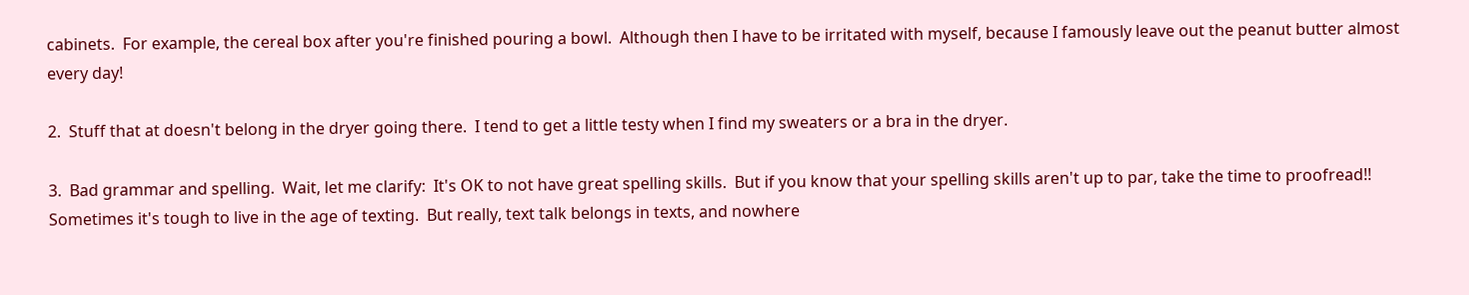cabinets.  For example, the cereal box after you're finished pouring a bowl.  Although then I have to be irritated with myself, because I famously leave out the peanut butter almost every day!

2.  Stuff that at doesn't belong in the dryer going there.  I tend to get a little testy when I find my sweaters or a bra in the dryer.

3.  Bad grammar and spelling.  Wait, let me clarify:  It's OK to not have great spelling skills.  But if you know that your spelling skills aren't up to par, take the time to proofread!!  Sometimes it's tough to live in the age of texting.  But really, text talk belongs in texts, and nowhere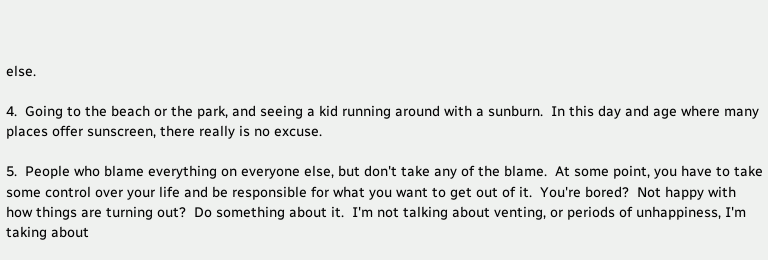else.

4.  Going to the beach or the park, and seeing a kid running around with a sunburn.  In this day and age where many places offer sunscreen, there really is no excuse.

5.  People who blame everything on everyone else, but don't take any of the blame.  At some point, you have to take some control over your life and be responsible for what you want to get out of it.  You're bored?  Not happy with how things are turning out?  Do something about it.  I'm not talking about venting, or periods of unhappiness, I'm taking about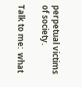perpetual victims of society.

Talk to me:  what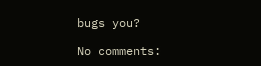bugs you?

No comments: